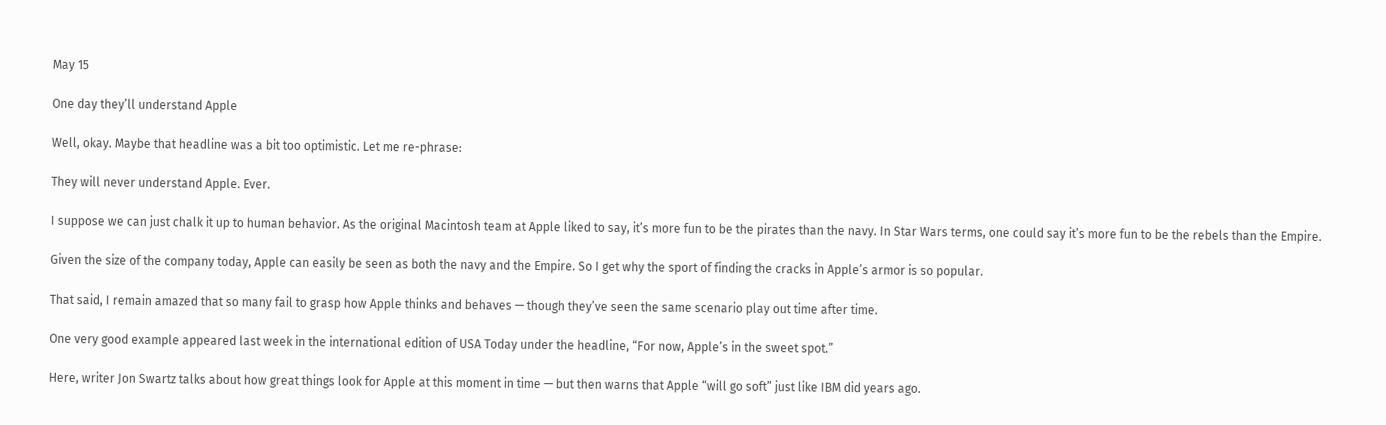May 15

One day they’ll understand Apple

Well, okay. Maybe that headline was a bit too optimistic. Let me re-phrase:

They will never understand Apple. Ever.

I suppose we can just chalk it up to human behavior. As the original Macintosh team at Apple liked to say, it’s more fun to be the pirates than the navy. In Star Wars terms, one could say it’s more fun to be the rebels than the Empire.

Given the size of the company today, Apple can easily be seen as both the navy and the Empire. So I get why the sport of finding the cracks in Apple’s armor is so popular.

That said, I remain amazed that so many fail to grasp how Apple thinks and behaves — though they’ve seen the same scenario play out time after time.

One very good example appeared last week in the international edition of USA Today under the headline, “For now, Apple’s in the sweet spot.”

Here, writer Jon Swartz talks about how great things look for Apple at this moment in time — but then warns that Apple “will go soft” just like IBM did years ago.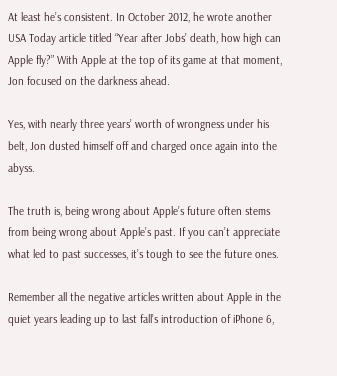At least he’s consistent. In October 2012, he wrote another USA Today article titled “Year after Jobs’ death, how high can Apple fly?” With Apple at the top of its game at that moment, Jon focused on the darkness ahead.

Yes, with nearly three years’ worth of wrongness under his belt, Jon dusted himself off and charged once again into the abyss.

The truth is, being wrong about Apple’s future often stems from being wrong about Apple’s past. If you can’t appreciate what led to past successes, it’s tough to see the future ones.

Remember all the negative articles written about Apple in the quiet years leading up to last fall’s introduction of iPhone 6,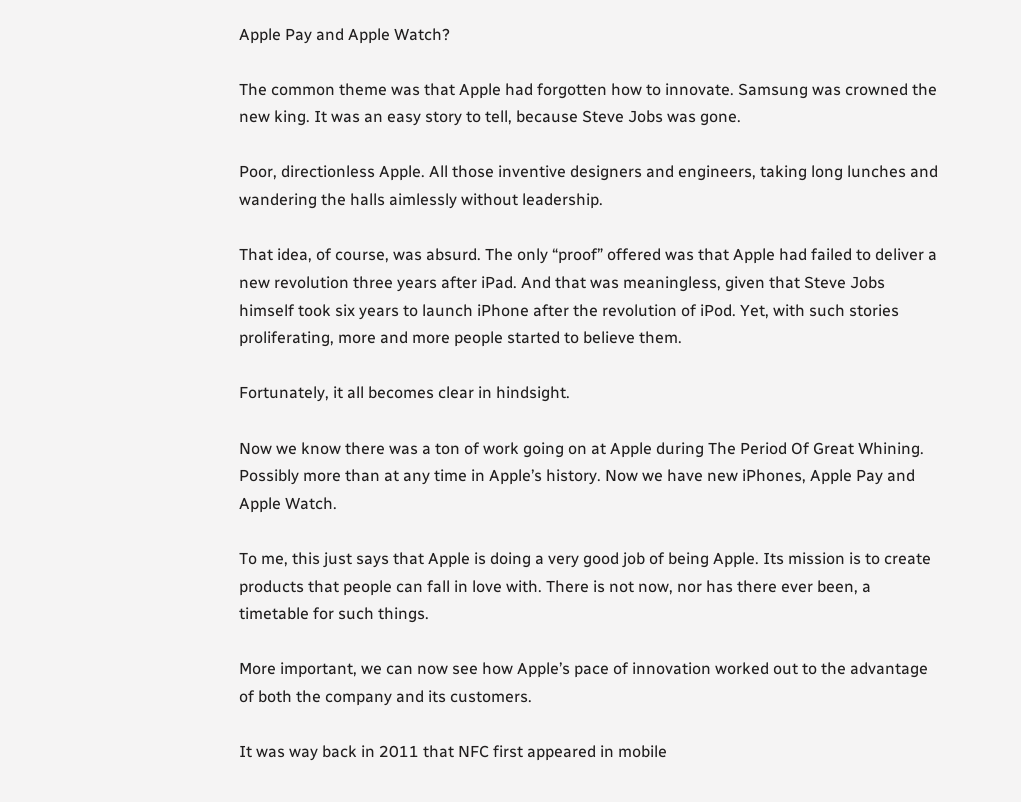Apple Pay and Apple Watch?

The common theme was that Apple had forgotten how to innovate. Samsung was crowned the new king. It was an easy story to tell, because Steve Jobs was gone.

Poor, directionless Apple. All those inventive designers and engineers, taking long lunches and wandering the halls aimlessly without leadership.

That idea, of course, was absurd. The only “proof” offered was that Apple had failed to deliver a new revolution three years after iPad. And that was meaningless, given that Steve Jobs himself took six years to launch iPhone after the revolution of iPod. Yet, with such stories proliferating, more and more people started to believe them.

Fortunately, it all becomes clear in hindsight.

Now we know there was a ton of work going on at Apple during The Period Of Great Whining. Possibly more than at any time in Apple’s history. Now we have new iPhones, Apple Pay and Apple Watch.

To me, this just says that Apple is doing a very good job of being Apple. Its mission is to create products that people can fall in love with. There is not now, nor has there ever been, a timetable for such things.

More important, we can now see how Apple’s pace of innovation worked out to the advantage of both the company and its customers.

It was way back in 2011 that NFC first appeared in mobile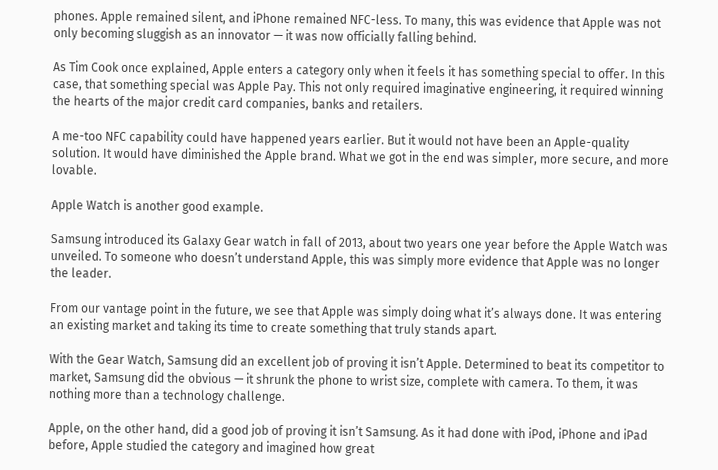phones. Apple remained silent, and iPhone remained NFC-less. To many, this was evidence that Apple was not only becoming sluggish as an innovator — it was now officially falling behind.

As Tim Cook once explained, Apple enters a category only when it feels it has something special to offer. In this case, that something special was Apple Pay. This not only required imaginative engineering, it required winning the hearts of the major credit card companies, banks and retailers.

A me-too NFC capability could have happened years earlier. But it would not have been an Apple-quality solution. It would have diminished the Apple brand. What we got in the end was simpler, more secure, and more lovable.

Apple Watch is another good example.

Samsung introduced its Galaxy Gear watch in fall of 2013, about two years one year before the Apple Watch was unveiled. To someone who doesn’t understand Apple, this was simply more evidence that Apple was no longer the leader.

From our vantage point in the future, we see that Apple was simply doing what it’s always done. It was entering an existing market and taking its time to create something that truly stands apart.

With the Gear Watch, Samsung did an excellent job of proving it isn’t Apple. Determined to beat its competitor to market, Samsung did the obvious — it shrunk the phone to wrist size, complete with camera. To them, it was nothing more than a technology challenge.

Apple, on the other hand, did a good job of proving it isn’t Samsung. As it had done with iPod, iPhone and iPad before, Apple studied the category and imagined how great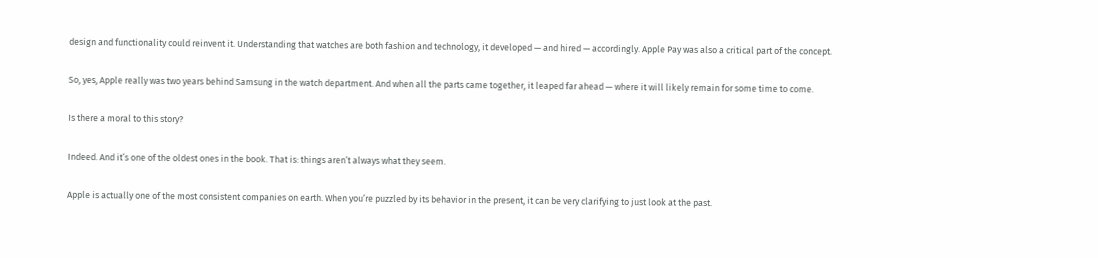design and functionality could reinvent it. Understanding that watches are both fashion and technology, it developed — and hired — accordingly. Apple Pay was also a critical part of the concept.

So, yes, Apple really was two years behind Samsung in the watch department. And when all the parts came together, it leaped far ahead — where it will likely remain for some time to come.

Is there a moral to this story?

Indeed. And it’s one of the oldest ones in the book. That is: things aren’t always what they seem.

Apple is actually one of the most consistent companies on earth. When you’re puzzled by its behavior in the present, it can be very clarifying to just look at the past.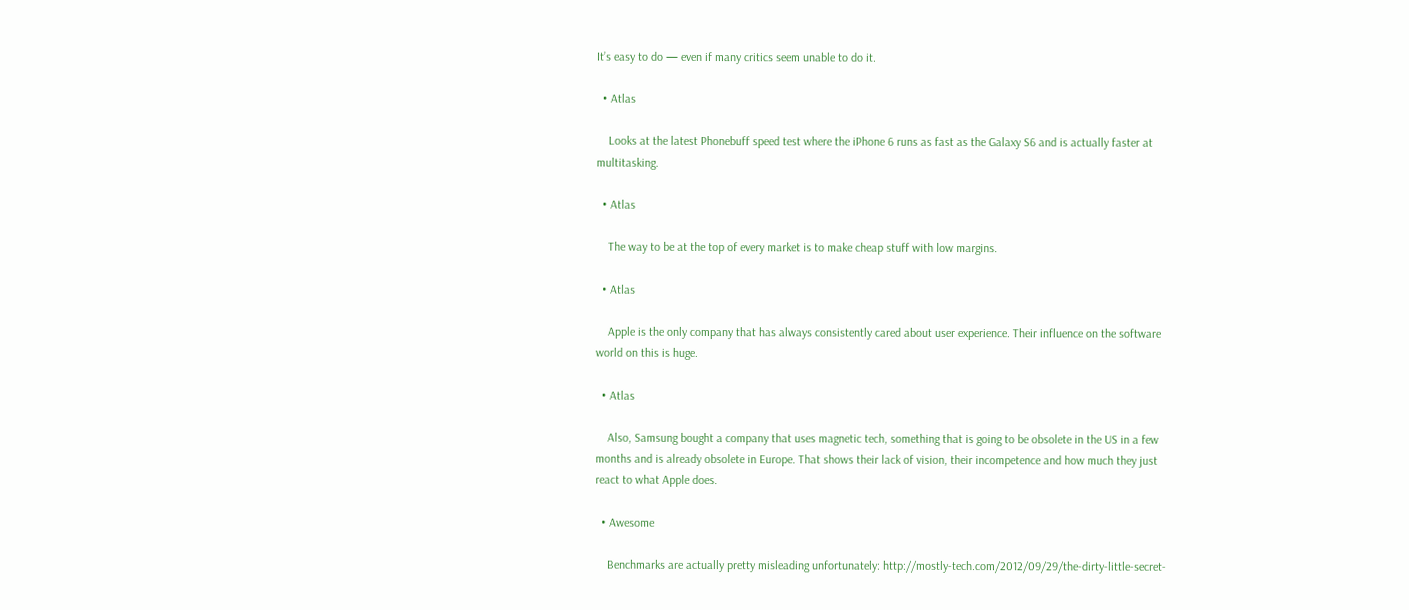It’s easy to do — even if many critics seem unable to do it.

  • Atlas

    Looks at the latest Phonebuff speed test where the iPhone 6 runs as fast as the Galaxy S6 and is actually faster at multitasking.

  • Atlas

    The way to be at the top of every market is to make cheap stuff with low margins.

  • Atlas

    Apple is the only company that has always consistently cared about user experience. Their influence on the software world on this is huge.

  • Atlas

    Also, Samsung bought a company that uses magnetic tech, something that is going to be obsolete in the US in a few months and is already obsolete in Europe. That shows their lack of vision, their incompetence and how much they just react to what Apple does.

  • Awesome

    Benchmarks are actually pretty misleading unfortunately: http://mostly-tech.com/2012/09/29/the-dirty-little-secret-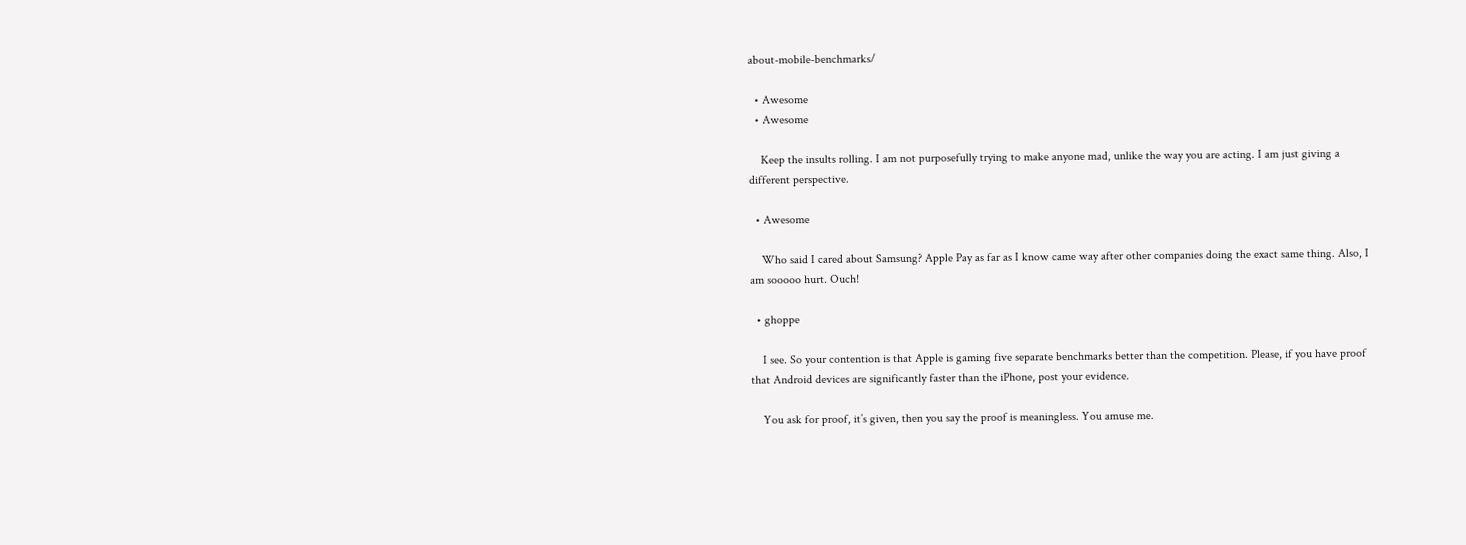about-mobile-benchmarks/

  • Awesome
  • Awesome

    Keep the insults rolling. I am not purposefully trying to make anyone mad, unlike the way you are acting. I am just giving a different perspective.

  • Awesome

    Who said I cared about Samsung? Apple Pay as far as I know came way after other companies doing the exact same thing. Also, I am sooooo hurt. Ouch!

  • ghoppe

    I see. So your contention is that Apple is gaming five separate benchmarks better than the competition. Please, if you have proof that Android devices are significantly faster than the iPhone, post your evidence.

    You ask for proof, it’s given, then you say the proof is meaningless. You amuse me.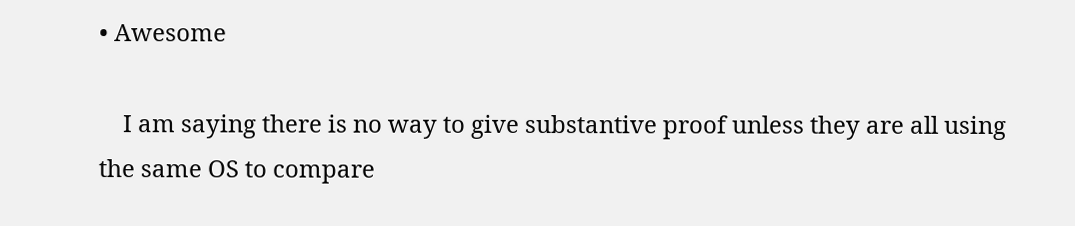• Awesome

    I am saying there is no way to give substantive proof unless they are all using the same OS to compare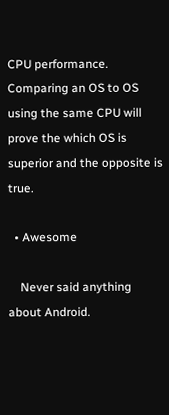CPU performance. Comparing an OS to OS using the same CPU will prove the which OS is superior and the opposite is true.

  • Awesome

    Never said anything about Android.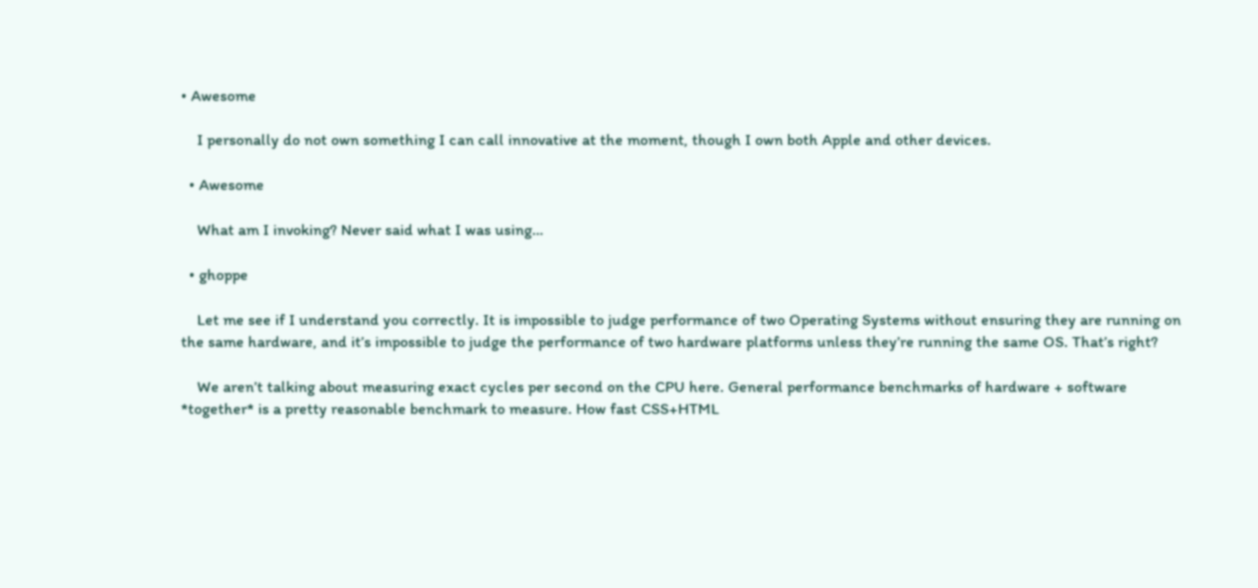• Awesome

    I personally do not own something I can call innovative at the moment, though I own both Apple and other devices.

  • Awesome

    What am I invoking? Never said what I was using…

  • ghoppe

    Let me see if I understand you correctly. It is impossible to judge performance of two Operating Systems without ensuring they are running on the same hardware, and it’s impossible to judge the performance of two hardware platforms unless they’re running the same OS. That’s right?

    We aren’t talking about measuring exact cycles per second on the CPU here. General performance benchmarks of hardware + software *together* is a pretty reasonable benchmark to measure. How fast CSS+HTML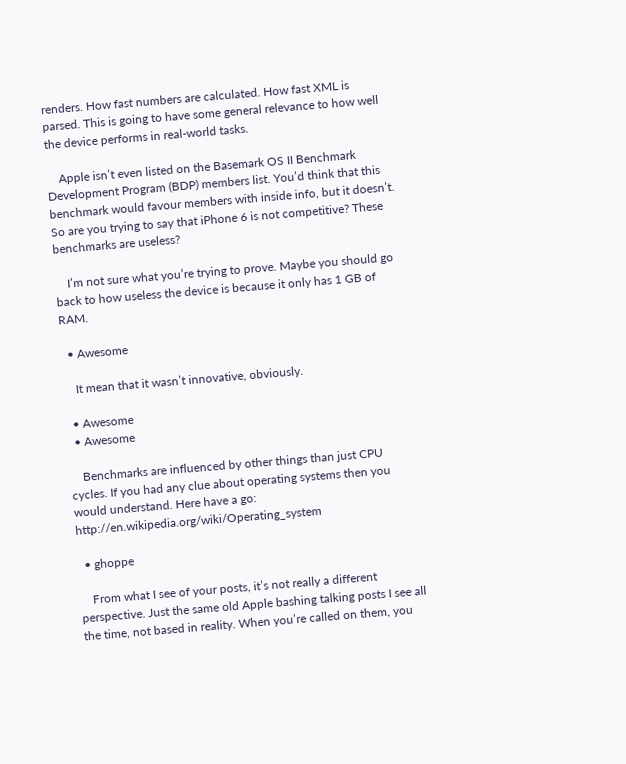renders. How fast numbers are calculated. How fast XML is parsed. This is going to have some general relevance to how well the device performs in real-world tasks.

    Apple isn’t even listed on the Basemark OS II Benchmark Development Program (BDP) members list. You’d think that this benchmark would favour members with inside info, but it doesn’t. So are you trying to say that iPhone 6 is not competitive? These benchmarks are useless?

    I’m not sure what you’re trying to prove. Maybe you should go back to how useless the device is because it only has 1 GB of RAM.

  • Awesome

    It mean that it wasn’t innovative, obviously.

  • Awesome
  • Awesome

    Benchmarks are influenced by other things than just CPU cycles. If you had any clue about operating systems then you would understand. Here have a go: http://en.wikipedia.org/wiki/Operating_system

  • ghoppe

    From what I see of your posts, it’s not really a different perspective. Just the same old Apple bashing talking posts I see all the time, not based in reality. When you’re called on them, you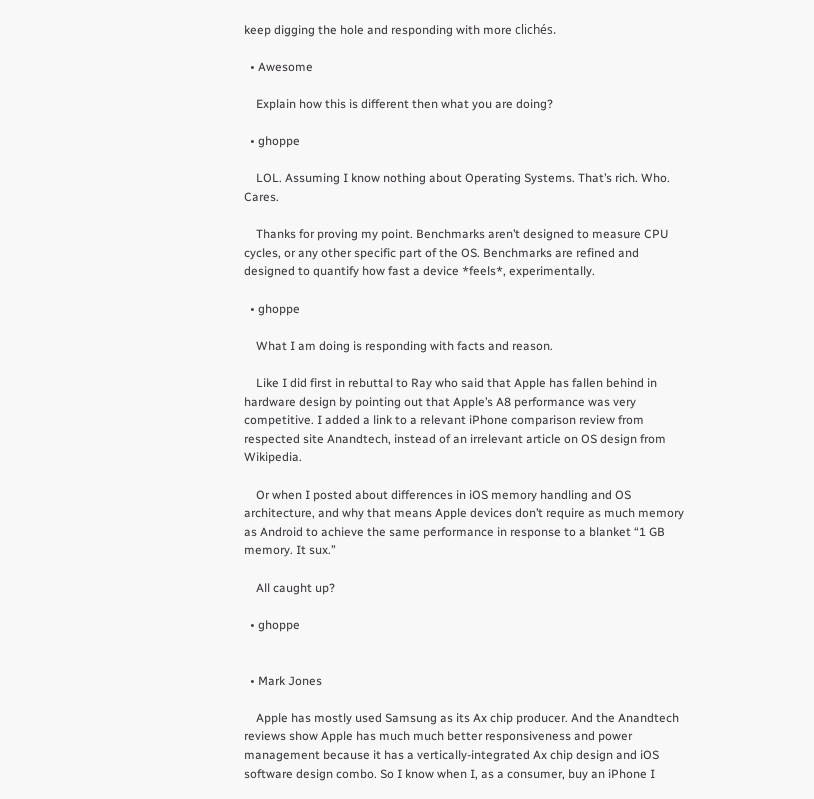keep digging the hole and responding with more clichés.

  • Awesome

    Explain how this is different then what you are doing?

  • ghoppe

    LOL. Assuming I know nothing about Operating Systems. That’s rich. Who. Cares.

    Thanks for proving my point. Benchmarks aren’t designed to measure CPU cycles, or any other specific part of the OS. Benchmarks are refined and designed to quantify how fast a device *feels*, experimentally.

  • ghoppe

    What I am doing is responding with facts and reason.

    Like I did first in rebuttal to Ray who said that Apple has fallen behind in hardware design by pointing out that Apple’s A8 performance was very competitive. I added a link to a relevant iPhone comparison review from respected site Anandtech, instead of an irrelevant article on OS design from Wikipedia.

    Or when I posted about differences in iOS memory handling and OS architecture, and why that means Apple devices don’t require as much memory as Android to achieve the same performance in response to a blanket “1 GB memory. It sux.”

    All caught up?

  • ghoppe


  • Mark Jones

    Apple has mostly used Samsung as its Ax chip producer. And the Anandtech reviews show Apple has much much better responsiveness and power management because it has a vertically-integrated Ax chip design and iOS software design combo. So I know when I, as a consumer, buy an iPhone I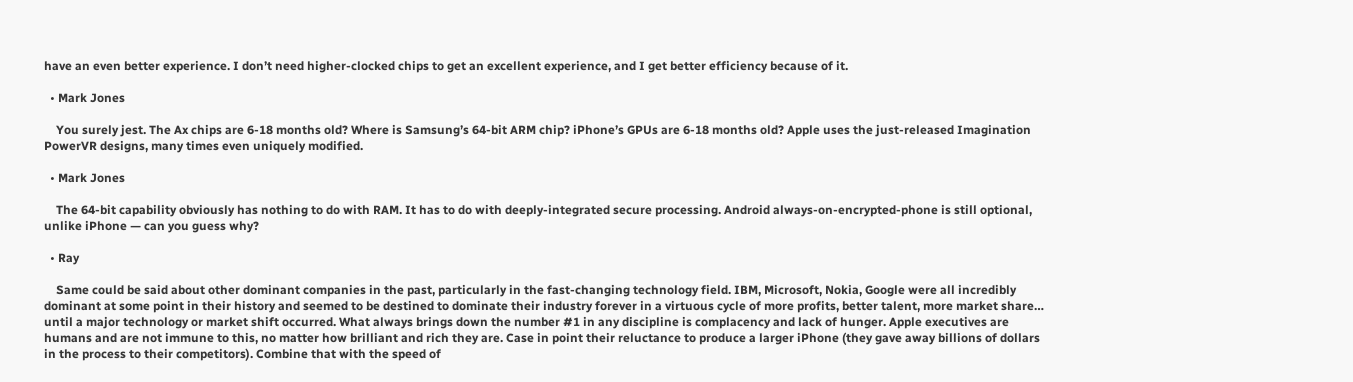have an even better experience. I don’t need higher-clocked chips to get an excellent experience, and I get better efficiency because of it.

  • Mark Jones

    You surely jest. The Ax chips are 6-18 months old? Where is Samsung’s 64-bit ARM chip? iPhone’s GPUs are 6-18 months old? Apple uses the just-released Imagination PowerVR designs, many times even uniquely modified.

  • Mark Jones

    The 64-bit capability obviously has nothing to do with RAM. It has to do with deeply-integrated secure processing. Android always-on-encrypted-phone is still optional, unlike iPhone — can you guess why?

  • Ray

    Same could be said about other dominant companies in the past, particularly in the fast-changing technology field. IBM, Microsoft, Nokia, Google were all incredibly dominant at some point in their history and seemed to be destined to dominate their industry forever in a virtuous cycle of more profits, better talent, more market share… until a major technology or market shift occurred. What always brings down the number #1 in any discipline is complacency and lack of hunger. Apple executives are humans and are not immune to this, no matter how brilliant and rich they are. Case in point their reluctance to produce a larger iPhone (they gave away billions of dollars in the process to their competitors). Combine that with the speed of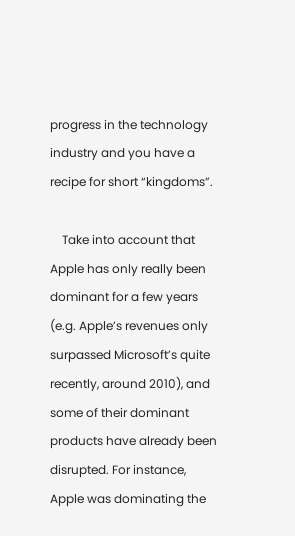progress in the technology industry and you have a recipe for short “kingdoms”.

    Take into account that Apple has only really been dominant for a few years (e.g. Apple’s revenues only surpassed Microsoft’s quite recently, around 2010), and some of their dominant products have already been disrupted. For instance, Apple was dominating the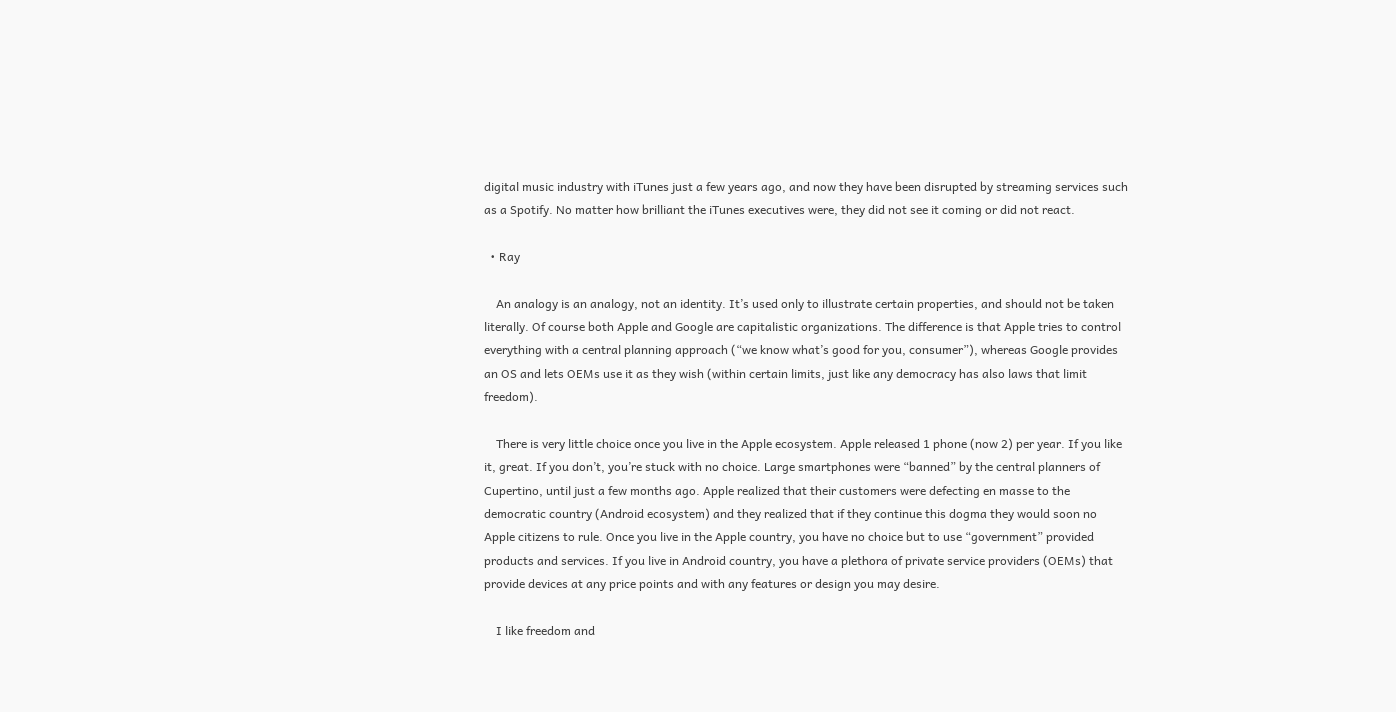digital music industry with iTunes just a few years ago, and now they have been disrupted by streaming services such as a Spotify. No matter how brilliant the iTunes executives were, they did not see it coming or did not react.

  • Ray

    An analogy is an analogy, not an identity. It’s used only to illustrate certain properties, and should not be taken literally. Of course both Apple and Google are capitalistic organizations. The difference is that Apple tries to control everything with a central planning approach (“we know what’s good for you, consumer”), whereas Google provides an OS and lets OEMs use it as they wish (within certain limits, just like any democracy has also laws that limit freedom).

    There is very little choice once you live in the Apple ecosystem. Apple released 1 phone (now 2) per year. If you like it, great. If you don’t, you’re stuck with no choice. Large smartphones were “banned” by the central planners of Cupertino, until just a few months ago. Apple realized that their customers were defecting en masse to the democratic country (Android ecosystem) and they realized that if they continue this dogma they would soon no Apple citizens to rule. Once you live in the Apple country, you have no choice but to use “government” provided products and services. If you live in Android country, you have a plethora of private service providers (OEMs) that provide devices at any price points and with any features or design you may desire.

    I like freedom and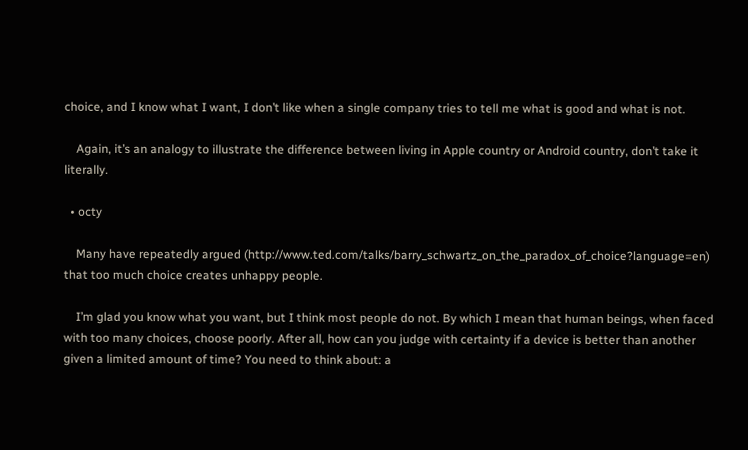choice, and I know what I want, I don’t like when a single company tries to tell me what is good and what is not.

    Again, it’s an analogy to illustrate the difference between living in Apple country or Android country, don’t take it literally.

  • octy

    Many have repeatedly argued (http://www.ted.com/talks/barry_schwartz_on_the_paradox_of_choice?language=en) that too much choice creates unhappy people.

    I’m glad you know what you want, but I think most people do not. By which I mean that human beings, when faced with too many choices, choose poorly. After all, how can you judge with certainty if a device is better than another given a limited amount of time? You need to think about: a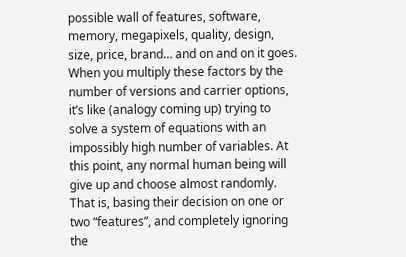possible wall of features, software, memory, megapixels, quality, design, size, price, brand… and on and on it goes. When you multiply these factors by the number of versions and carrier options, it’s like (analogy coming up) trying to solve a system of equations with an impossibly high number of variables. At this point, any normal human being will give up and choose almost randomly. That is, basing their decision on one or two “features”, and completely ignoring the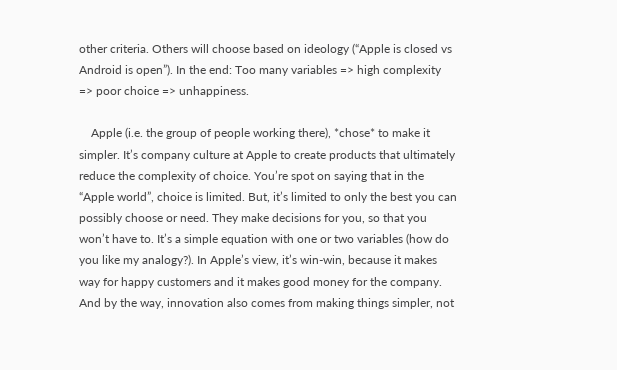other criteria. Others will choose based on ideology (“Apple is closed vs Android is open”). In the end: Too many variables => high complexity => poor choice => unhappiness.

    Apple (i.e. the group of people working there), *chose* to make it simpler. It’s company culture at Apple to create products that ultimately reduce the complexity of choice. You’re spot on saying that in the “Apple world”, choice is limited. But, it’s limited to only the best you can possibly choose or need. They make decisions for you, so that you won’t have to. It’s a simple equation with one or two variables (how do you like my analogy?). In Apple’s view, it’s win-win, because it makes way for happy customers and it makes good money for the company. And by the way, innovation also comes from making things simpler, not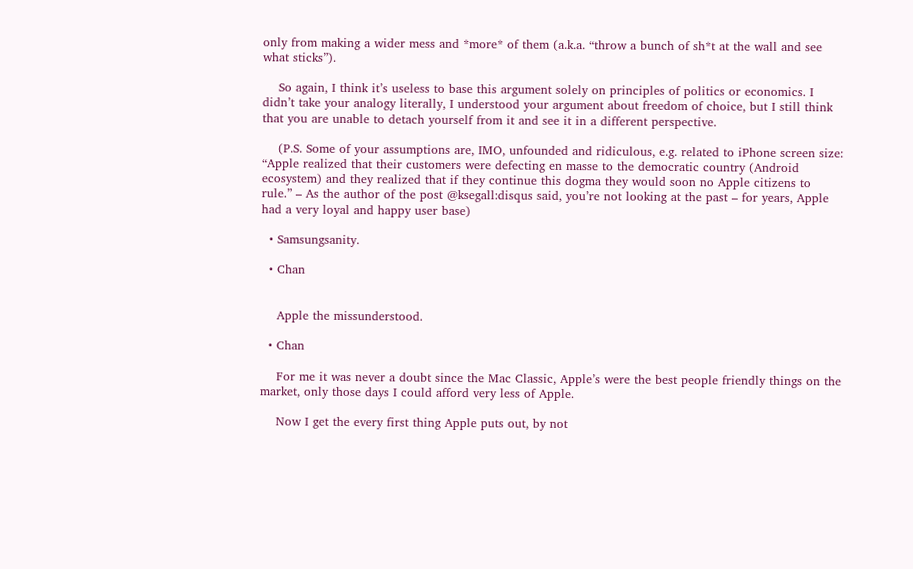only from making a wider mess and *more* of them (a.k.a. “throw a bunch of sh*t at the wall and see what sticks”).

    So again, I think it’s useless to base this argument solely on principles of politics or economics. I didn’t take your analogy literally, I understood your argument about freedom of choice, but I still think that you are unable to detach yourself from it and see it in a different perspective.

    (P.S. Some of your assumptions are, IMO, unfounded and ridiculous, e.g. related to iPhone screen size: “Apple realized that their customers were defecting en masse to the democratic country (Android ecosystem) and they realized that if they continue this dogma they would soon no Apple citizens to rule.” – As the author of the post @ksegall:disqus said, you’re not looking at the past – for years, Apple had a very loyal and happy user base)

  • Samsungsanity.

  • Chan


    Apple the missunderstood.

  • Chan

    For me it was never a doubt since the Mac Classic, Apple’s were the best people friendly things on the market, only those days I could afford very less of Apple.

    Now I get the every first thing Apple puts out, by not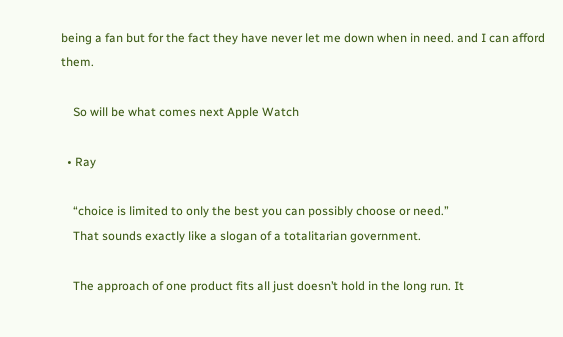being a fan but for the fact they have never let me down when in need. and I can afford them.

    So will be what comes next Apple Watch

  • Ray

    “choice is limited to only the best you can possibly choose or need.”
    That sounds exactly like a slogan of a totalitarian government.

    The approach of one product fits all just doesn’t hold in the long run. It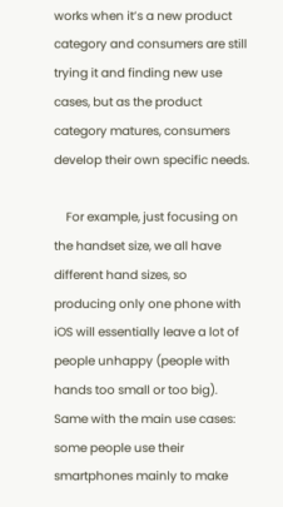works when it’s a new product category and consumers are still trying it and finding new use cases, but as the product category matures, consumers develop their own specific needs.

    For example, just focusing on the handset size, we all have different hand sizes, so producing only one phone with iOS will essentially leave a lot of people unhappy (people with hands too small or too big). Same with the main use cases: some people use their smartphones mainly to make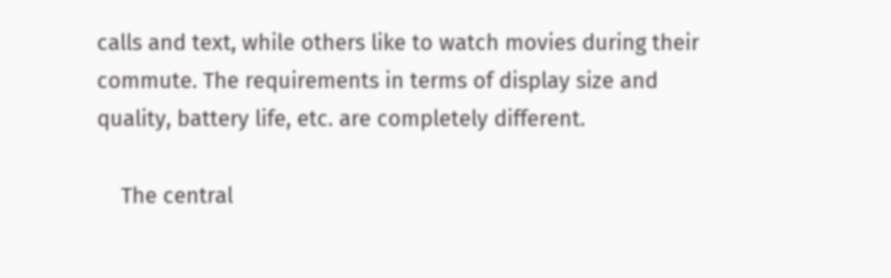calls and text, while others like to watch movies during their commute. The requirements in terms of display size and quality, battery life, etc. are completely different.

    The central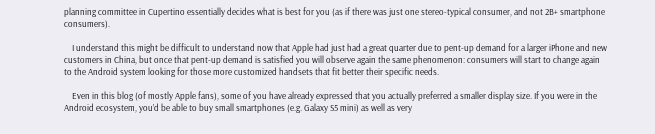planning committee in Cupertino essentially decides what is best for you (as if there was just one stereo-typical consumer, and not 2B+ smartphone consumers).

    I understand this might be difficult to understand now that Apple had just had a great quarter due to pent-up demand for a larger iPhone and new customers in China, but once that pent-up demand is satisfied you will observe again the same phenomenon: consumers will start to change again to the Android system looking for those more customized handsets that fit better their specific needs.

    Even in this blog (of mostly Apple fans), some of you have already expressed that you actually preferred a smaller display size. If you were in the Android ecosystem, you’d be able to buy small smartphones (e.g. Galaxy S5 mini) as well as very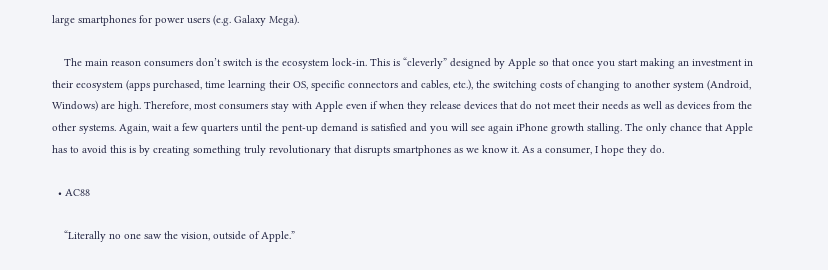large smartphones for power users (e.g. Galaxy Mega).

    The main reason consumers don’t switch is the ecosystem lock-in. This is “cleverly” designed by Apple so that once you start making an investment in their ecosystem (apps purchased, time learning their OS, specific connectors and cables, etc.), the switching costs of changing to another system (Android, Windows) are high. Therefore, most consumers stay with Apple even if when they release devices that do not meet their needs as well as devices from the other systems. Again, wait a few quarters until the pent-up demand is satisfied and you will see again iPhone growth stalling. The only chance that Apple has to avoid this is by creating something truly revolutionary that disrupts smartphones as we know it. As a consumer, I hope they do.

  • AC88

    “Literally no one saw the vision, outside of Apple.”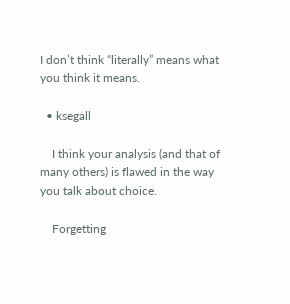I don’t think “literally” means what you think it means.

  • ksegall

    I think your analysis (and that of many others) is flawed in the way you talk about choice.

    Forgetting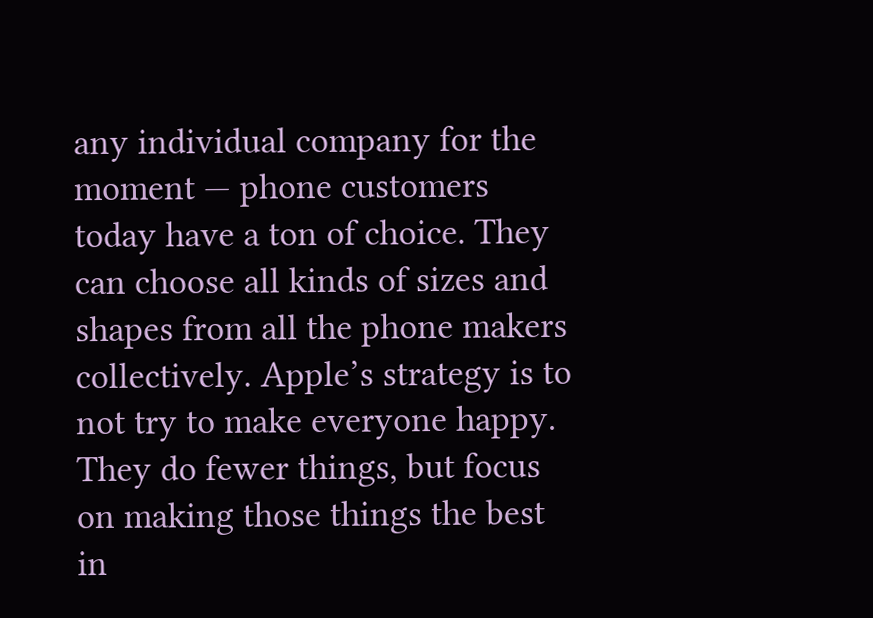any individual company for the moment — phone customers today have a ton of choice. They can choose all kinds of sizes and shapes from all the phone makers collectively. Apple’s strategy is to not try to make everyone happy. They do fewer things, but focus on making those things the best in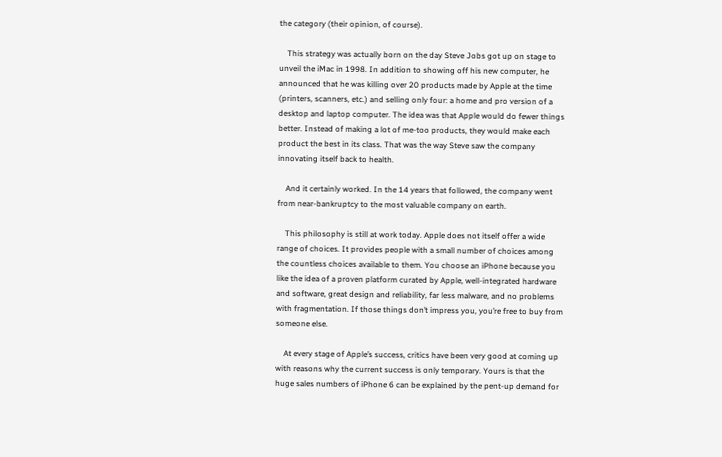the category (their opinion, of course).

    This strategy was actually born on the day Steve Jobs got up on stage to unveil the iMac in 1998. In addition to showing off his new computer, he announced that he was killing over 20 products made by Apple at the time (printers, scanners, etc.) and selling only four: a home and pro version of a desktop and laptop computer. The idea was that Apple would do fewer things better. Instead of making a lot of me-too products, they would make each product the best in its class. That was the way Steve saw the company innovating itself back to health.

    And it certainly worked. In the 14 years that followed, the company went from near-bankruptcy to the most valuable company on earth.

    This philosophy is still at work today. Apple does not itself offer a wide range of choices. It provides people with a small number of choices among the countless choices available to them. You choose an iPhone because you like the idea of a proven platform curated by Apple, well-integrated hardware and software, great design and reliability, far less malware, and no problems with fragmentation. If those things don’t impress you, you’re free to buy from someone else.

    At every stage of Apple’s success, critics have been very good at coming up with reasons why the current success is only temporary. Yours is that the huge sales numbers of iPhone 6 can be explained by the pent-up demand for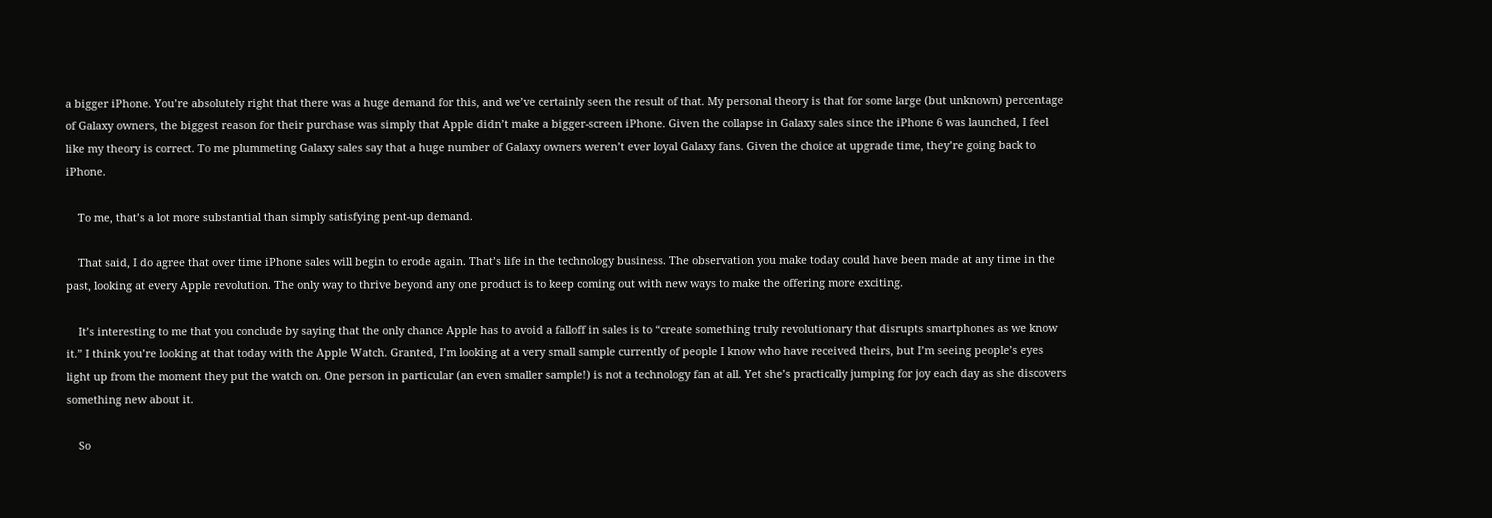a bigger iPhone. You’re absolutely right that there was a huge demand for this, and we’ve certainly seen the result of that. My personal theory is that for some large (but unknown) percentage of Galaxy owners, the biggest reason for their purchase was simply that Apple didn’t make a bigger-screen iPhone. Given the collapse in Galaxy sales since the iPhone 6 was launched, I feel like my theory is correct. To me plummeting Galaxy sales say that a huge number of Galaxy owners weren’t ever loyal Galaxy fans. Given the choice at upgrade time, they’re going back to iPhone.

    To me, that’s a lot more substantial than simply satisfying pent-up demand.

    That said, I do agree that over time iPhone sales will begin to erode again. That’s life in the technology business. The observation you make today could have been made at any time in the past, looking at every Apple revolution. The only way to thrive beyond any one product is to keep coming out with new ways to make the offering more exciting.

    It’s interesting to me that you conclude by saying that the only chance Apple has to avoid a falloff in sales is to “create something truly revolutionary that disrupts smartphones as we know it.” I think you’re looking at that today with the Apple Watch. Granted, I’m looking at a very small sample currently of people I know who have received theirs, but I’m seeing people’s eyes light up from the moment they put the watch on. One person in particular (an even smaller sample!) is not a technology fan at all. Yet she’s practically jumping for joy each day as she discovers something new about it.

    So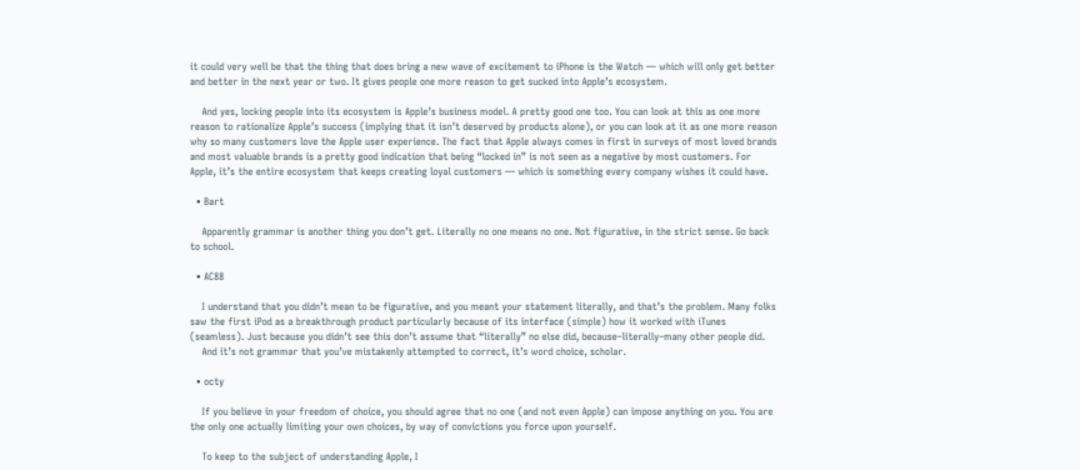it could very well be that the thing that does bring a new wave of excitement to iPhone is the Watch — which will only get better and better in the next year or two. It gives people one more reason to get sucked into Apple’s ecosystem.

    And yes, locking people into its ecosystem is Apple’s business model. A pretty good one too. You can look at this as one more reason to rationalize Apple’s success (implying that it isn’t deserved by products alone), or you can look at it as one more reason why so many customers love the Apple user experience. The fact that Apple always comes in first in surveys of most loved brands and most valuable brands is a pretty good indication that being “locked in” is not seen as a negative by most customers. For Apple, it’s the entire ecosystem that keeps creating loyal customers — which is something every company wishes it could have.

  • Bart

    Apparently grammar is another thing you don’t get. Literally no one means no one. Not figurative, in the strict sense. Go back to school.

  • AC88

    I understand that you didn’t mean to be figurative, and you meant your statement literally, and that’s the problem. Many folks saw the first iPod as a breakthrough product particularly because of its interface (simple) how it worked with iTunes (seamless). Just because you didn’t see this don’t assume that “literally” no else did, because–literally–many other people did.
    And it’s not grammar that you’ve mistakenly attempted to correct, it’s word choice, scholar.

  • octy

    If you believe in your freedom of choice, you should agree that no one (and not even Apple) can impose anything on you. You are the only one actually limiting your own choices, by way of convictions you force upon yourself.

    To keep to the subject of understanding Apple, I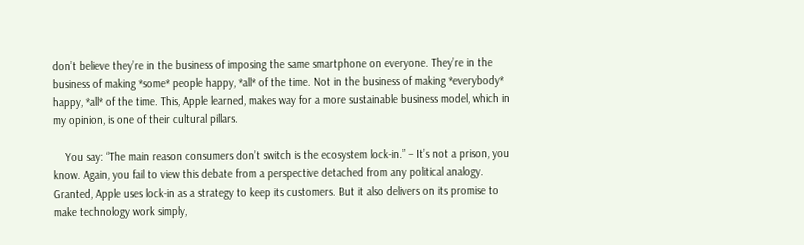don’t believe they’re in the business of imposing the same smartphone on everyone. They’re in the business of making *some* people happy, *all* of the time. Not in the business of making *everybody* happy, *all* of the time. This, Apple learned, makes way for a more sustainable business model, which in my opinion, is one of their cultural pillars.

    You say: “The main reason consumers don’t switch is the ecosystem lock-in.” – It’s not a prison, you know. Again, you fail to view this debate from a perspective detached from any political analogy. Granted, Apple uses lock-in as a strategy to keep its customers. But it also delivers on its promise to make technology work simply,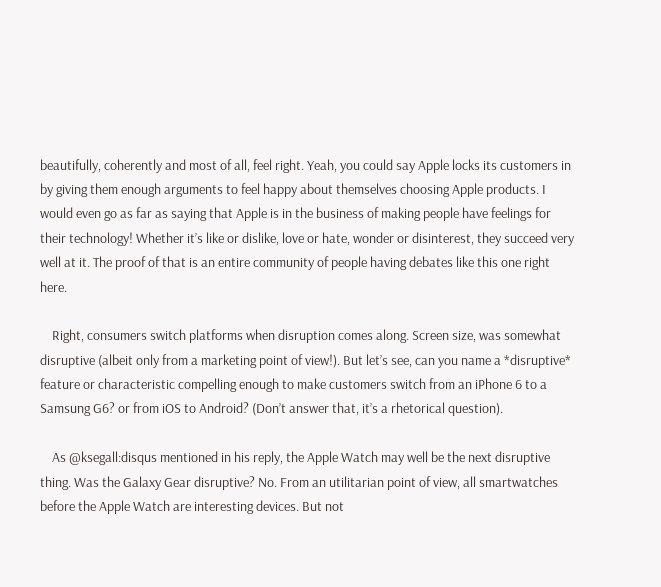beautifully, coherently and most of all, feel right. Yeah, you could say Apple locks its customers in by giving them enough arguments to feel happy about themselves choosing Apple products. I would even go as far as saying that Apple is in the business of making people have feelings for their technology! Whether it’s like or dislike, love or hate, wonder or disinterest, they succeed very well at it. The proof of that is an entire community of people having debates like this one right here.

    Right, consumers switch platforms when disruption comes along. Screen size, was somewhat disruptive (albeit only from a marketing point of view!). But let’s see, can you name a *disruptive* feature or characteristic compelling enough to make customers switch from an iPhone 6 to a Samsung G6? or from iOS to Android? (Don’t answer that, it’s a rhetorical question).

    As @ksegall:disqus mentioned in his reply, the Apple Watch may well be the next disruptive thing. Was the Galaxy Gear disruptive? No. From an utilitarian point of view, all smartwatches before the Apple Watch are interesting devices. But not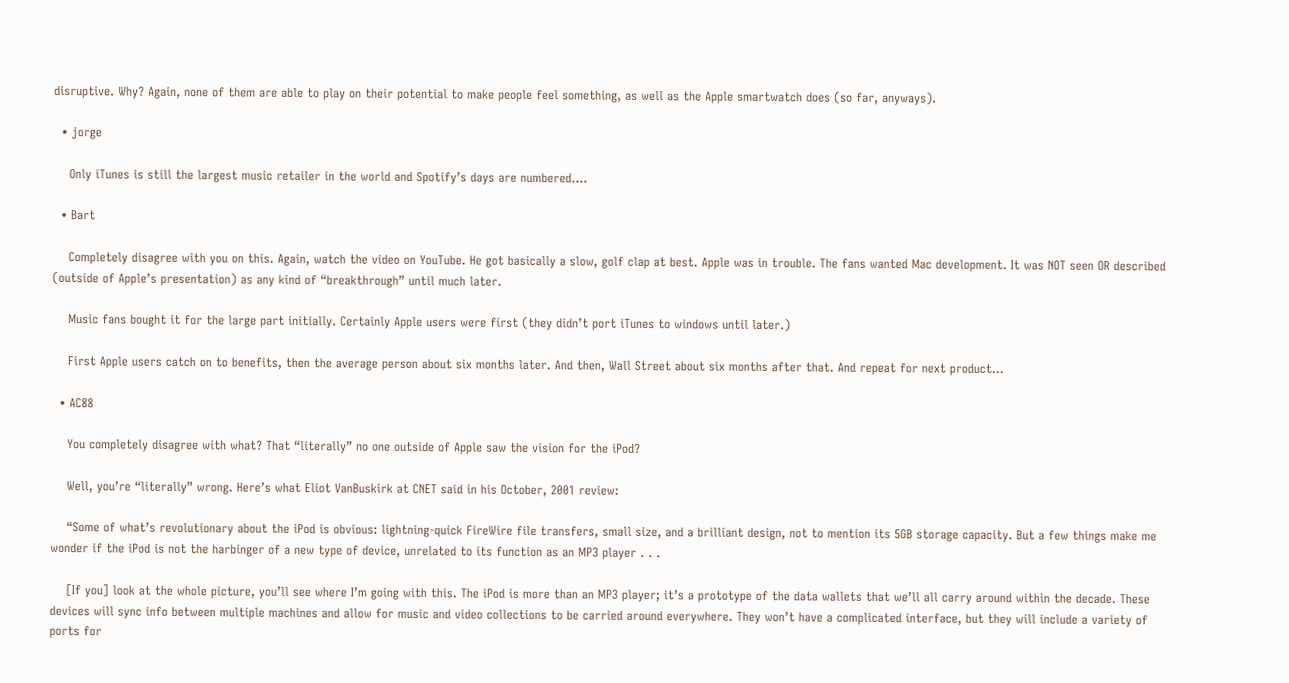disruptive. Why? Again, none of them are able to play on their potential to make people feel something, as well as the Apple smartwatch does (so far, anyways).

  • jorge

    Only iTunes is still the largest music retailer in the world and Spotify’s days are numbered….

  • Bart

    Completely disagree with you on this. Again, watch the video on YouTube. He got basically a slow, golf clap at best. Apple was in trouble. The fans wanted Mac development. It was NOT seen OR described (outside of Apple’s presentation) as any kind of “breakthrough” until much later.

    Music fans bought it for the large part initially. Certainly Apple users were first (they didn’t port iTunes to windows until later.)

    First Apple users catch on to benefits, then the average person about six months later. And then, Wall Street about six months after that. And repeat for next product…

  • AC88

    You completely disagree with what? That “literally” no one outside of Apple saw the vision for the iPod?

    Well, you’re “literally” wrong. Here’s what Eliot VanBuskirk at CNET said in his October, 2001 review:

    “Some of what’s revolutionary about the iPod is obvious: lightning-quick FireWire file transfers, small size, and a brilliant design, not to mention its 5GB storage capacity. But a few things make me wonder if the iPod is not the harbinger of a new type of device, unrelated to its function as an MP3 player . . .

    [If you] look at the whole picture, you’ll see where I’m going with this. The iPod is more than an MP3 player; it’s a prototype of the data wallets that we’ll all carry around within the decade. These devices will sync info between multiple machines and allow for music and video collections to be carried around everywhere. They won’t have a complicated interface, but they will include a variety of ports for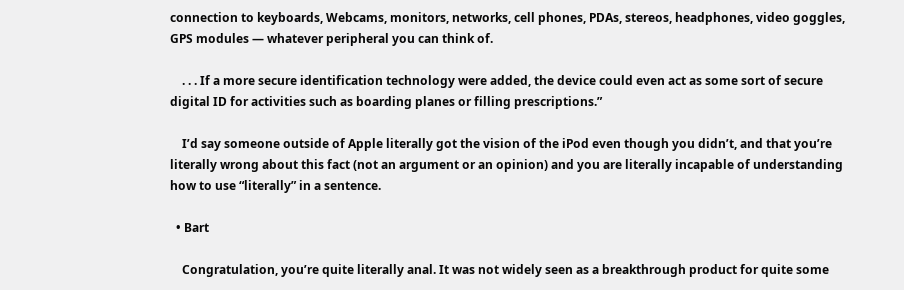connection to keyboards, Webcams, monitors, networks, cell phones, PDAs, stereos, headphones, video goggles, GPS modules — whatever peripheral you can think of.

    . . . If a more secure identification technology were added, the device could even act as some sort of secure digital ID for activities such as boarding planes or filling prescriptions.”

    I’d say someone outside of Apple literally got the vision of the iPod even though you didn’t, and that you’re literally wrong about this fact (not an argument or an opinion) and you are literally incapable of understanding how to use “literally” in a sentence.

  • Bart

    Congratulation, you’re quite literally anal. It was not widely seen as a breakthrough product for quite some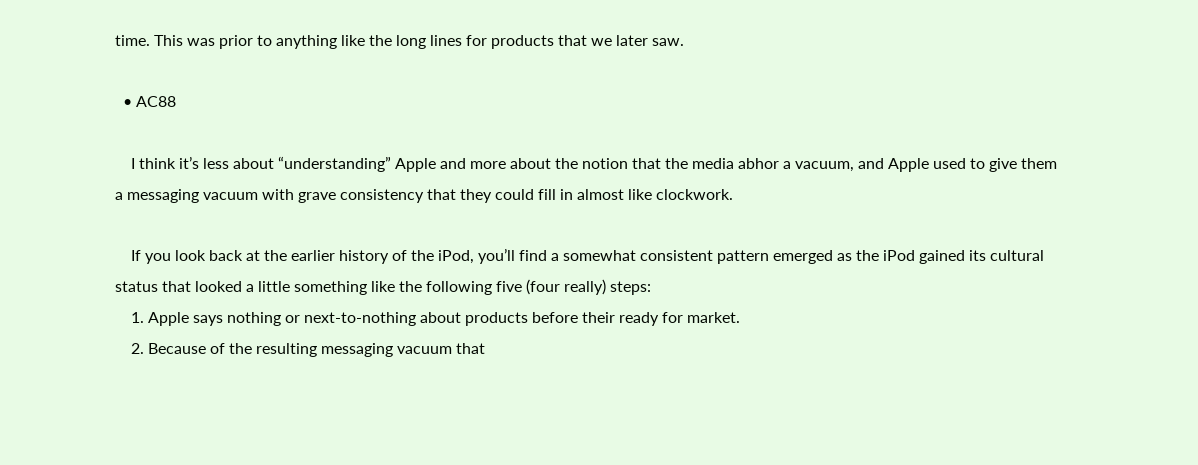time. This was prior to anything like the long lines for products that we later saw.

  • AC88

    I think it’s less about “understanding” Apple and more about the notion that the media abhor a vacuum, and Apple used to give them a messaging vacuum with grave consistency that they could fill in almost like clockwork.

    If you look back at the earlier history of the iPod, you’ll find a somewhat consistent pattern emerged as the iPod gained its cultural status that looked a little something like the following five (four really) steps:
    1. Apple says nothing or next-to-nothing about products before their ready for market.
    2. Because of the resulting messaging vacuum that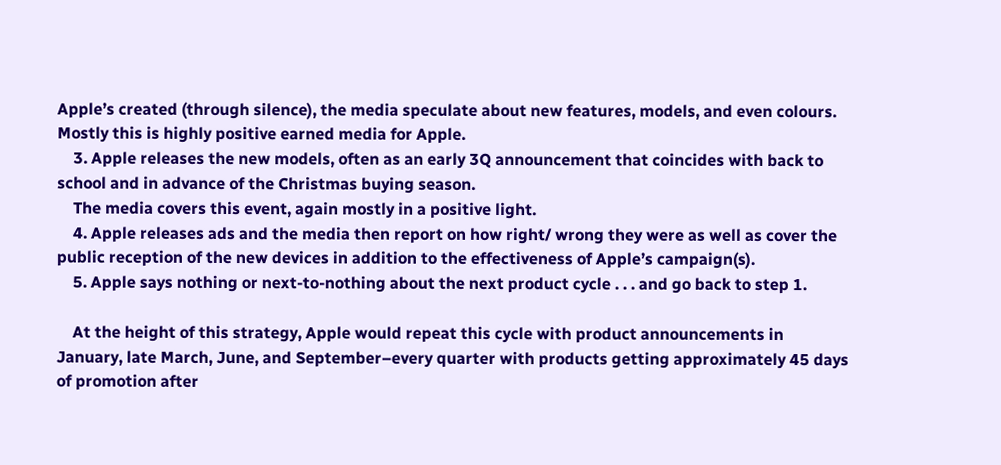Apple’s created (through silence), the media speculate about new features, models, and even colours. Mostly this is highly positive earned media for Apple.
    3. Apple releases the new models, often as an early 3Q announcement that coincides with back to school and in advance of the Christmas buying season.
    The media covers this event, again mostly in a positive light.
    4. Apple releases ads and the media then report on how right/ wrong they were as well as cover the public reception of the new devices in addition to the effectiveness of Apple’s campaign(s).
    5. Apple says nothing or next-to-nothing about the next product cycle . . . and go back to step 1.

    At the height of this strategy, Apple would repeat this cycle with product announcements in January, late March, June, and September–every quarter with products getting approximately 45 days of promotion after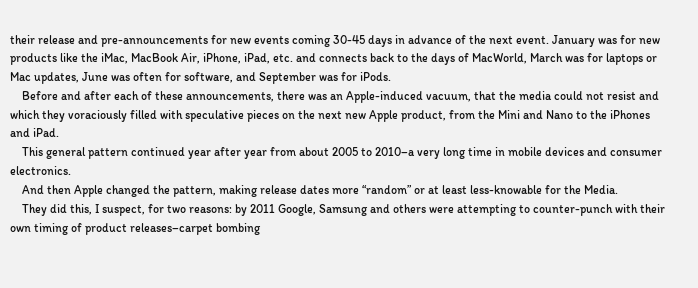their release and pre-announcements for new events coming 30-45 days in advance of the next event. January was for new products like the iMac, MacBook Air, iPhone, iPad, etc. and connects back to the days of MacWorld, March was for laptops or Mac updates, June was often for software, and September was for iPods.
    Before and after each of these announcements, there was an Apple-induced vacuum, that the media could not resist and which they voraciously filled with speculative pieces on the next new Apple product, from the Mini and Nano to the iPhones and iPad.
    This general pattern continued year after year from about 2005 to 2010–a very long time in mobile devices and consumer electronics.
    And then Apple changed the pattern, making release dates more “random” or at least less-knowable for the Media.
    They did this, I suspect, for two reasons: by 2011 Google, Samsung and others were attempting to counter-punch with their own timing of product releases–carpet bombing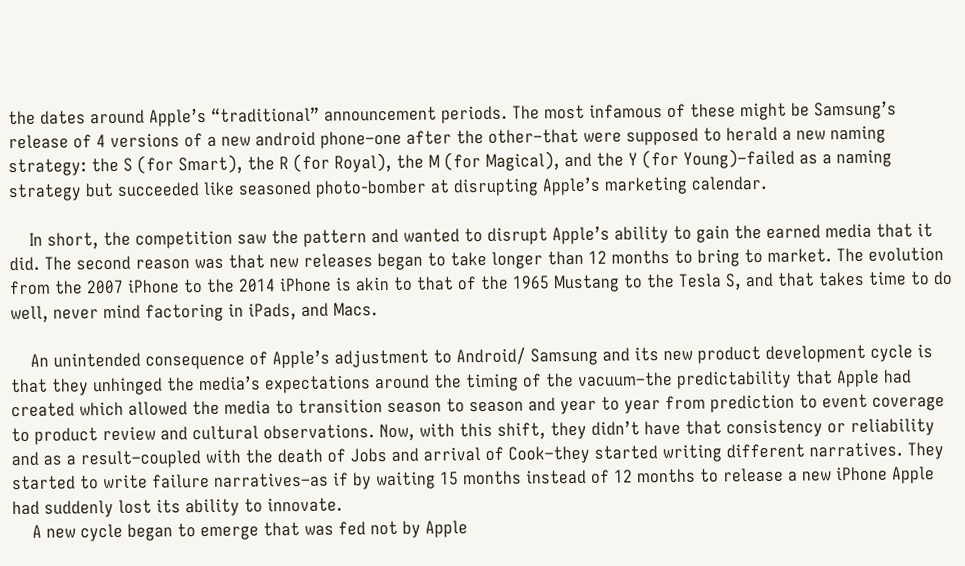the dates around Apple’s “traditional” announcement periods. The most infamous of these might be Samsung’s release of 4 versions of a new android phone–one after the other–that were supposed to herald a new naming strategy: the S (for Smart), the R (for Royal), the M (for Magical), and the Y (for Young)–failed as a naming strategy but succeeded like seasoned photo-bomber at disrupting Apple’s marketing calendar.

    In short, the competition saw the pattern and wanted to disrupt Apple’s ability to gain the earned media that it did. The second reason was that new releases began to take longer than 12 months to bring to market. The evolution from the 2007 iPhone to the 2014 iPhone is akin to that of the 1965 Mustang to the Tesla S, and that takes time to do well, never mind factoring in iPads, and Macs.

    An unintended consequence of Apple’s adjustment to Android/ Samsung and its new product development cycle is that they unhinged the media’s expectations around the timing of the vacuum–the predictability that Apple had created which allowed the media to transition season to season and year to year from prediction to event coverage to product review and cultural observations. Now, with this shift, they didn’t have that consistency or reliability and as a result–coupled with the death of Jobs and arrival of Cook–they started writing different narratives. They started to write failure narratives–as if by waiting 15 months instead of 12 months to release a new iPhone Apple had suddenly lost its ability to innovate.
    A new cycle began to emerge that was fed not by Apple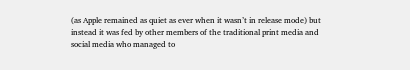(as Apple remained as quiet as ever when it wasn’t in release mode) but instead it was fed by other members of the traditional print media and social media who managed to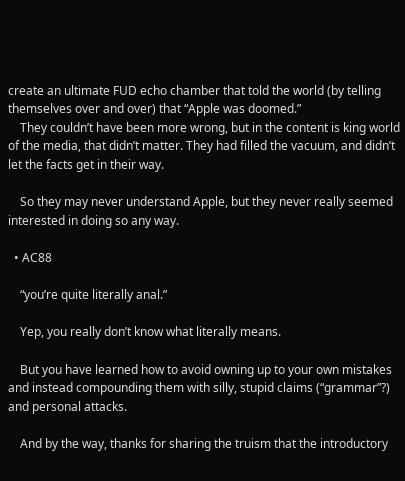create an ultimate FUD echo chamber that told the world (by telling themselves over and over) that “Apple was doomed.”
    They couldn’t have been more wrong, but in the content is king world of the media, that didn’t matter. They had filled the vacuum, and didn’t let the facts get in their way.

    So they may never understand Apple, but they never really seemed interested in doing so any way.

  • AC88

    “you’re quite literally anal.”

    Yep, you really don’t know what literally means.

    But you have learned how to avoid owning up to your own mistakes and instead compounding them with silly, stupid claims (“grammar”?) and personal attacks.

    And by the way, thanks for sharing the truism that the introductory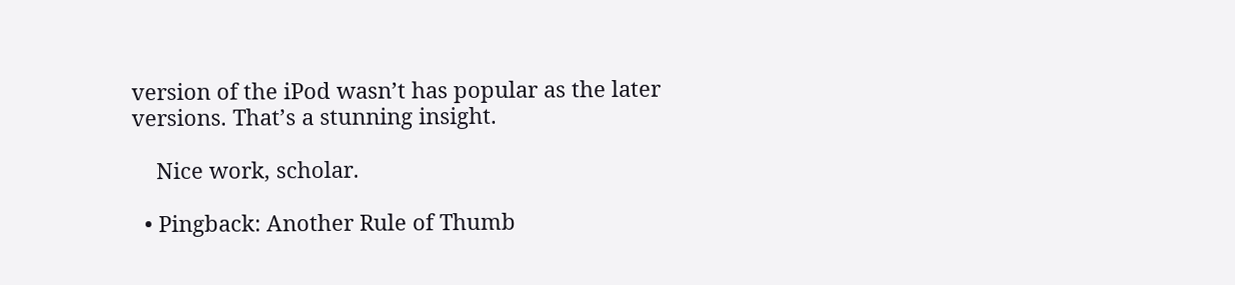version of the iPod wasn’t has popular as the later versions. That’s a stunning insight.

    Nice work, scholar.

  • Pingback: Another Rule of Thumb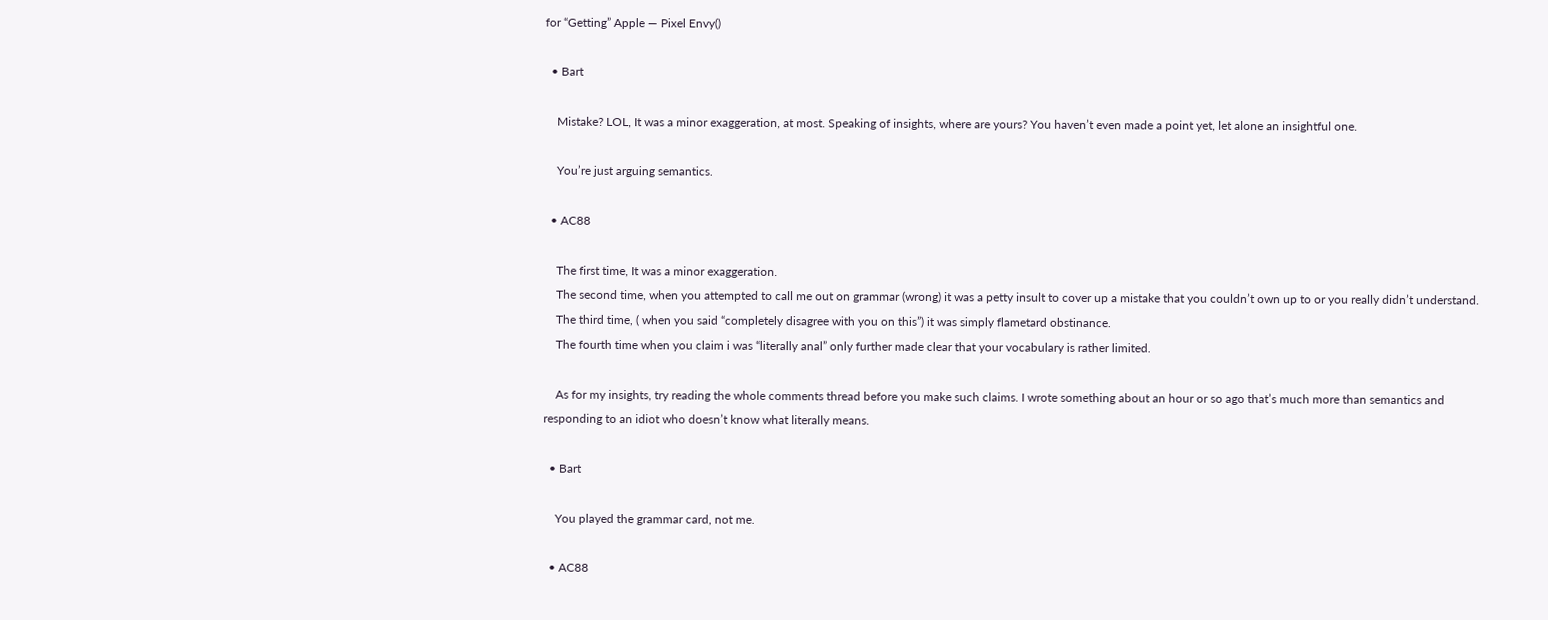for “Getting” Apple — Pixel Envy()

  • Bart

    Mistake? LOL, It was a minor exaggeration, at most. Speaking of insights, where are yours? You haven’t even made a point yet, let alone an insightful one.

    You’re just arguing semantics.

  • AC88

    The first time, It was a minor exaggeration.
    The second time, when you attempted to call me out on grammar (wrong) it was a petty insult to cover up a mistake that you couldn’t own up to or you really didn’t understand.
    The third time, ( when you said “completely disagree with you on this”) it was simply flametard obstinance.
    The fourth time when you claim i was “literally anal” only further made clear that your vocabulary is rather limited.

    As for my insights, try reading the whole comments thread before you make such claims. I wrote something about an hour or so ago that’s much more than semantics and responding to an idiot who doesn’t know what literally means.

  • Bart

    You played the grammar card, not me.

  • AC88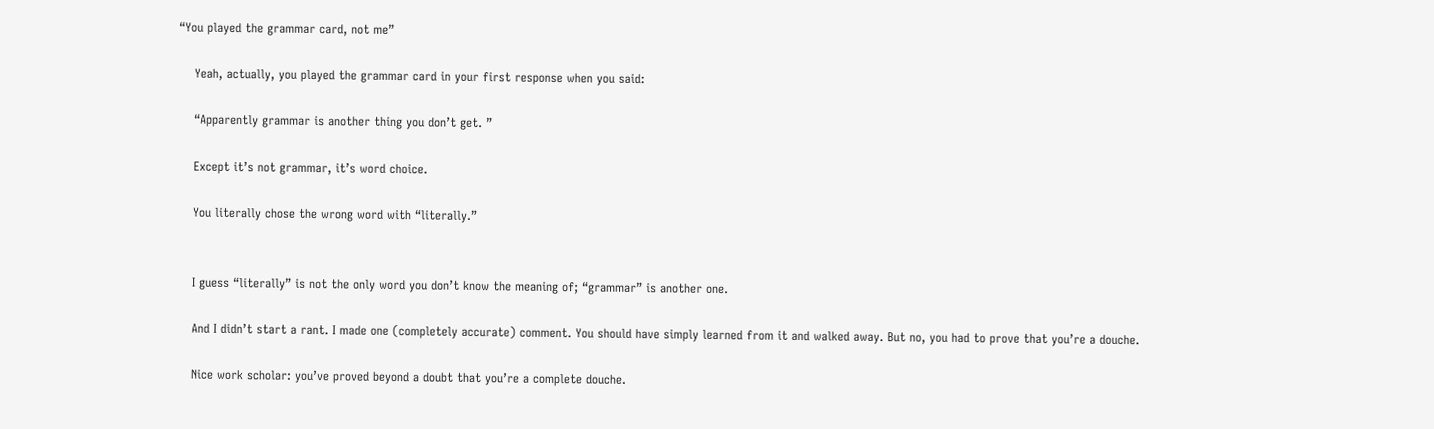“You played the grammar card, not me”

    Yeah, actually, you played the grammar card in your first response when you said:

    “Apparently grammar is another thing you don’t get. ”

    Except it’s not grammar, it’s word choice.

    You literally chose the wrong word with “literally.”


    I guess “literally” is not the only word you don’t know the meaning of; “grammar” is another one.

    And I didn’t start a rant. I made one (completely accurate) comment. You should have simply learned from it and walked away. But no, you had to prove that you’re a douche.

    Nice work scholar: you’ve proved beyond a doubt that you’re a complete douche.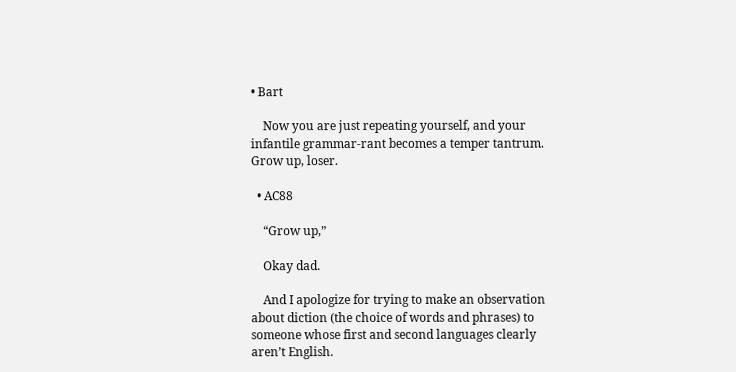• Bart

    Now you are just repeating yourself, and your infantile grammar-rant becomes a temper tantrum. Grow up, loser.

  • AC88

    “Grow up,”

    Okay dad.

    And I apologize for trying to make an observation about diction (the choice of words and phrases) to someone whose first and second languages clearly aren’t English.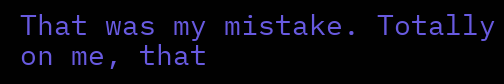That was my mistake. Totally on me, that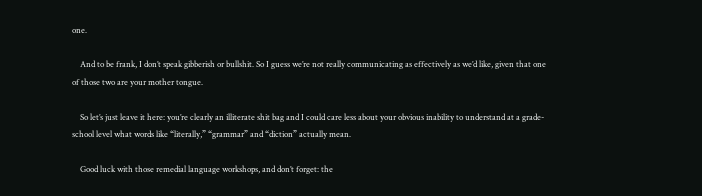one.

    And to be frank, I don’t speak gibberish or bullshit. So I guess we’re not really communicating as effectively as we’d like, given that one of those two are your mother tongue.

    So let’s just leave it here: you’re clearly an illiterate shit bag and I could care less about your obvious inability to understand at a grade-school level what words like “literally,” “grammar” and “diction” actually mean.

    Good luck with those remedial language workshops, and don’t forget: the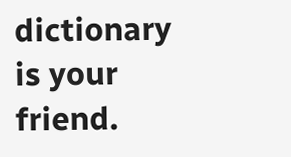dictionary is your friend.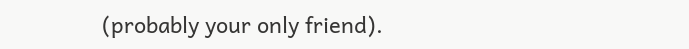(probably your only friend).